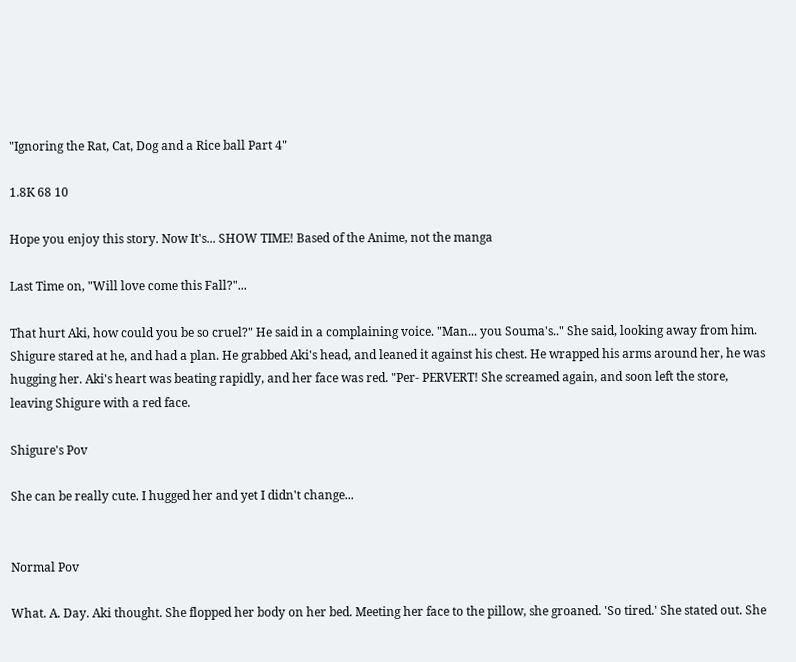"Ignoring the Rat, Cat, Dog and a Rice ball Part 4"

1.8K 68 10

Hope you enjoy this story. Now It's... SHOW TIME! Based of the Anime, not the manga

Last Time on, "Will love come this Fall?"...

That hurt Aki, how could you be so cruel?" He said in a complaining voice. "Man... you Souma's.." She said, looking away from him. Shigure stared at he, and had a plan. He grabbed Aki's head, and leaned it against his chest. He wrapped his arms around her, he was hugging her. Aki's heart was beating rapidly, and her face was red. "Per- PERVERT! She screamed again, and soon left the store, leaving Shigure with a red face.

Shigure's Pov

She can be really cute. I hugged her and yet I didn't change...


Normal Pov

What. A. Day. Aki thought. She flopped her body on her bed. Meeting her face to the pillow, she groaned. 'So tired.' She stated out. She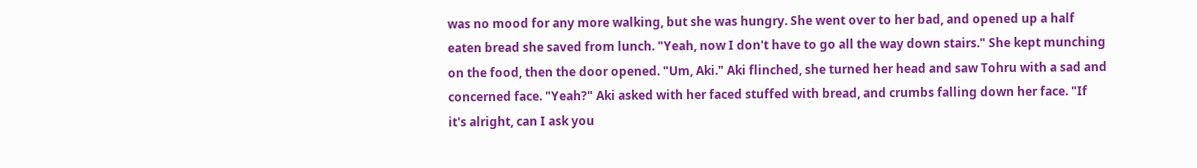was no mood for any more walking, but she was hungry. She went over to her bad, and opened up a half eaten bread she saved from lunch. "Yeah, now I don't have to go all the way down stairs." She kept munching on the food, then the door opened. "Um, Aki." Aki flinched, she turned her head and saw Tohru with a sad and concerned face. "Yeah?" Aki asked with her faced stuffed with bread, and crumbs falling down her face. "If it's alright, can I ask you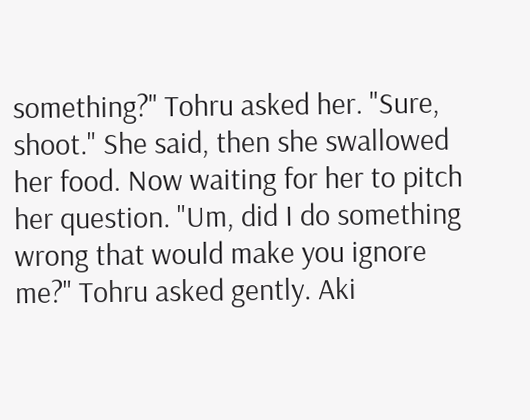something?" Tohru asked her. "Sure, shoot." She said, then she swallowed her food. Now waiting for her to pitch her question. "Um, did I do something wrong that would make you ignore me?" Tohru asked gently. Aki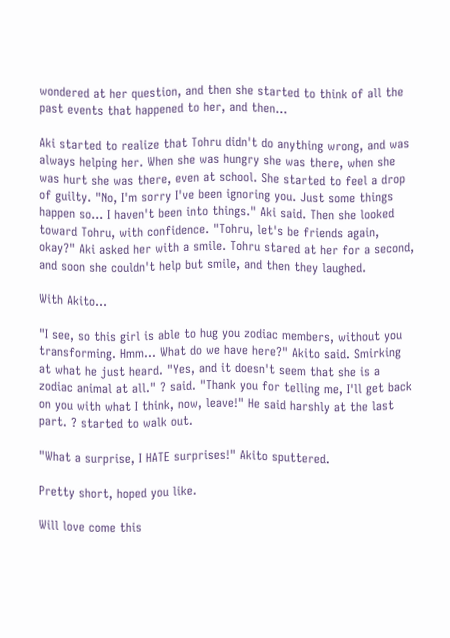wondered at her question, and then she started to think of all the past events that happened to her, and then...

Aki started to realize that Tohru didn't do anything wrong, and was always helping her. When she was hungry she was there, when she was hurt she was there, even at school. She started to feel a drop of guilty. "No, I'm sorry I've been ignoring you. Just some things happen so... I haven't been into things." Aki said. Then she looked toward Tohru, with confidence. "Tohru, let's be friends again, okay?" Aki asked her with a smile. Tohru stared at her for a second, and soon she couldn't help but smile, and then they laughed.

With Akito...

"I see, so this girl is able to hug you zodiac members, without you transforming. Hmm... What do we have here?" Akito said. Smirking at what he just heard. "Yes, and it doesn't seem that she is a zodiac animal at all." ? said. "Thank you for telling me, I'll get back on you with what I think, now, leave!" He said harshly at the last part. ? started to walk out.

"What a surprise, I HATE surprises!" Akito sputtered.

Pretty short, hoped you like.

Will love come this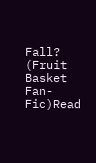Fall? (Fruit Basket Fan-Fic)Read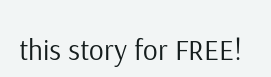this story for FREE!